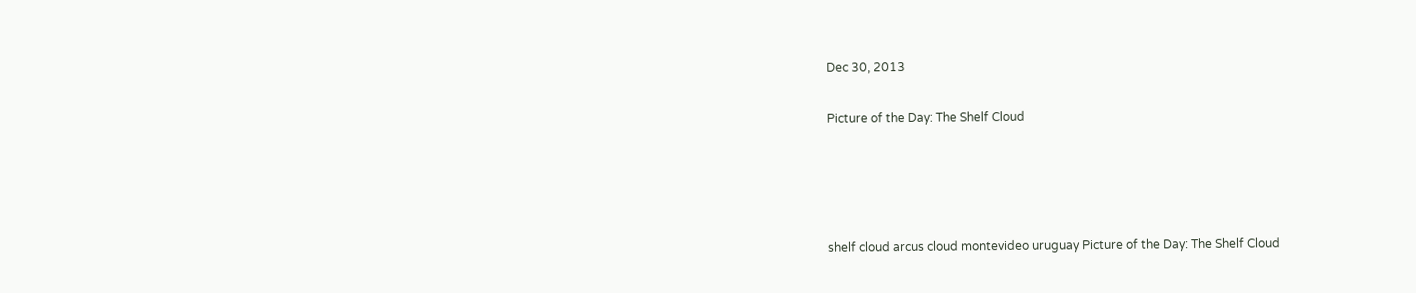Dec 30, 2013

Picture of the Day: The Shelf Cloud




shelf cloud arcus cloud montevideo uruguay Picture of the Day: The Shelf Cloud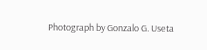Photograph by Gonzalo G. Useta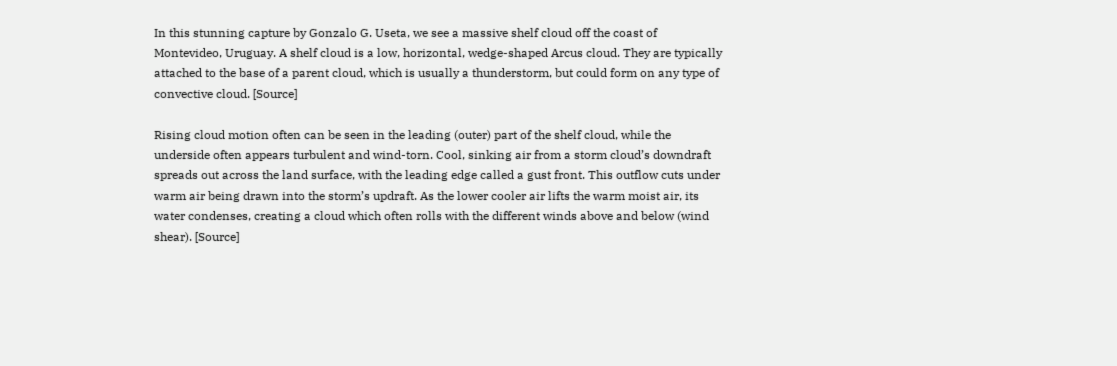In this stunning capture by Gonzalo G. Useta, we see a massive shelf cloud off the coast of Montevideo, Uruguay. A shelf cloud is a low, horizontal, wedge-shaped Arcus cloud. They are typically attached to the base of a parent cloud, which is usually a thunderstorm, but could form on any type of convective cloud. [Source]

Rising cloud motion often can be seen in the leading (outer) part of the shelf cloud, while the underside often appears turbulent and wind-torn. Cool, sinking air from a storm cloud’s downdraft spreads out across the land surface, with the leading edge called a gust front. This outflow cuts under warm air being drawn into the storm’s updraft. As the lower cooler air lifts the warm moist air, its water condenses, creating a cloud which often rolls with the different winds above and below (wind shear). [Source]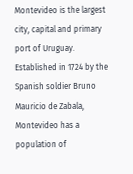Montevideo is the largest city, capital and primary port of Uruguay. Established in 1724 by the Spanish soldier Bruno Mauricio de Zabala, Montevideo has a population of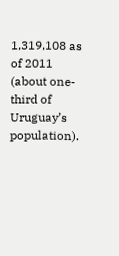1,319,108 as of 2011 (about one-third of Uruguay’s population).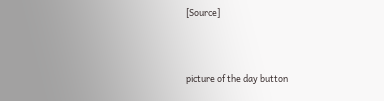[Source]



picture of the day button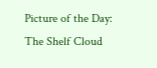Picture of the Day: The Shelf Cloud